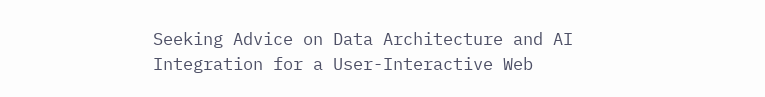Seeking Advice on Data Architecture and AI Integration for a User-Interactive Web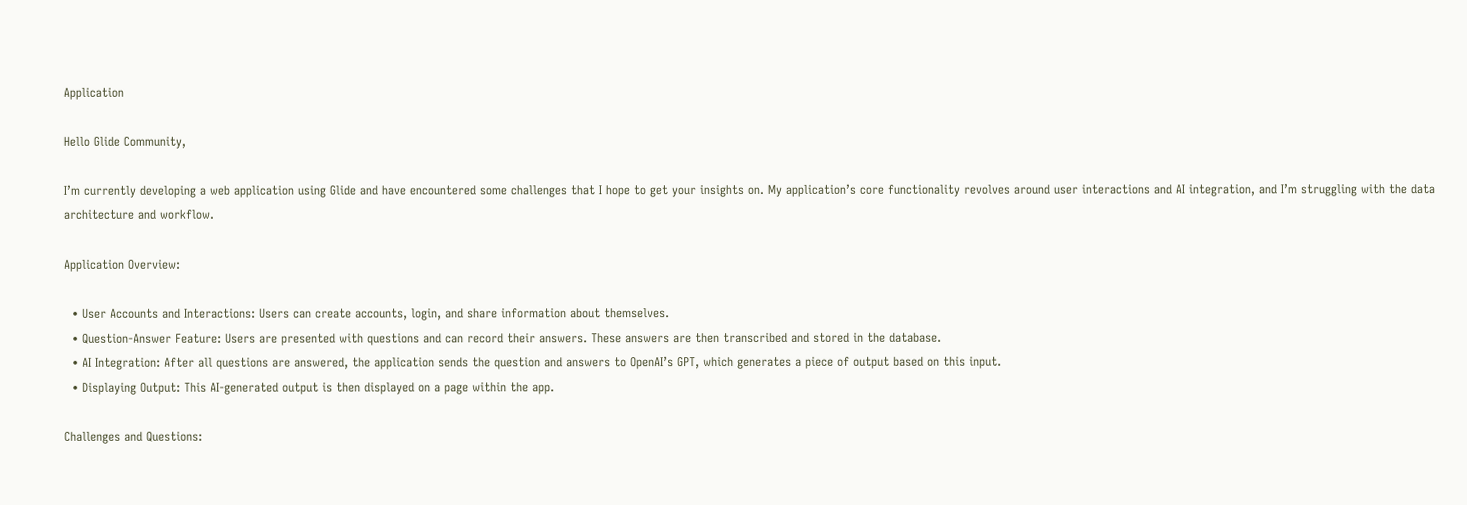Application

Hello Glide Community,

I’m currently developing a web application using Glide and have encountered some challenges that I hope to get your insights on. My application’s core functionality revolves around user interactions and AI integration, and I’m struggling with the data architecture and workflow.

Application Overview:

  • User Accounts and Interactions: Users can create accounts, login, and share information about themselves.
  • Question-Answer Feature: Users are presented with questions and can record their answers. These answers are then transcribed and stored in the database.
  • AI Integration: After all questions are answered, the application sends the question and answers to OpenAI’s GPT, which generates a piece of output based on this input.
  • Displaying Output: This AI-generated output is then displayed on a page within the app.

Challenges and Questions: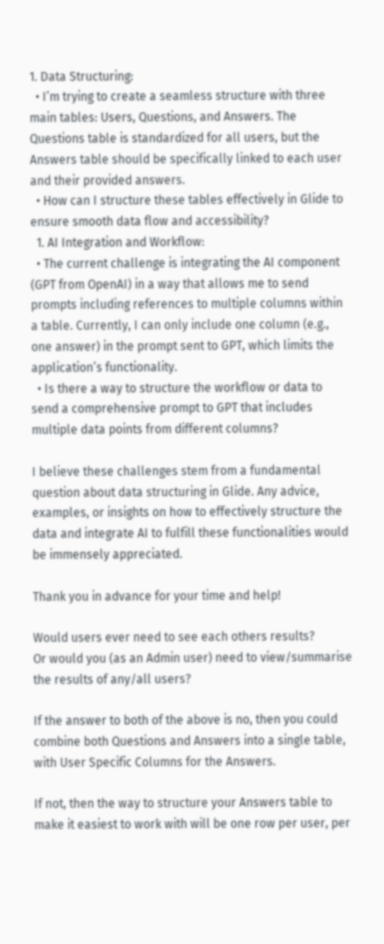1. Data Structuring:
  • I’m trying to create a seamless structure with three main tables: Users, Questions, and Answers. The Questions table is standardized for all users, but the Answers table should be specifically linked to each user and their provided answers.
  • How can I structure these tables effectively in Glide to ensure smooth data flow and accessibility?
  1. AI Integration and Workflow:
  • The current challenge is integrating the AI component (GPT from OpenAI) in a way that allows me to send prompts including references to multiple columns within a table. Currently, I can only include one column (e.g., one answer) in the prompt sent to GPT, which limits the application’s functionality.
  • Is there a way to structure the workflow or data to send a comprehensive prompt to GPT that includes multiple data points from different columns?

I believe these challenges stem from a fundamental question about data structuring in Glide. Any advice, examples, or insights on how to effectively structure the data and integrate AI to fulfill these functionalities would be immensely appreciated.

Thank you in advance for your time and help!

Would users ever need to see each others results?
Or would you (as an Admin user) need to view/summarise the results of any/all users?

If the answer to both of the above is no, then you could combine both Questions and Answers into a single table, with User Specific Columns for the Answers.

If not, then the way to structure your Answers table to make it easiest to work with will be one row per user, per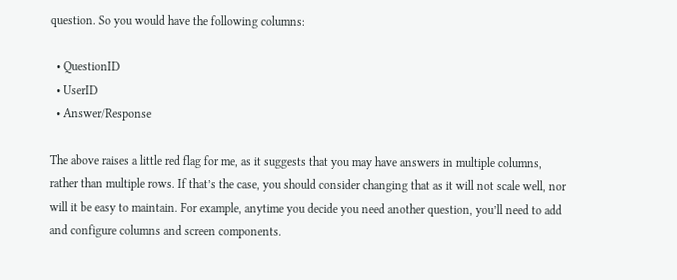question. So you would have the following columns:

  • QuestionID
  • UserID
  • Answer/Response

The above raises a little red flag for me, as it suggests that you may have answers in multiple columns, rather than multiple rows. If that’s the case, you should consider changing that as it will not scale well, nor will it be easy to maintain. For example, anytime you decide you need another question, you’ll need to add and configure columns and screen components.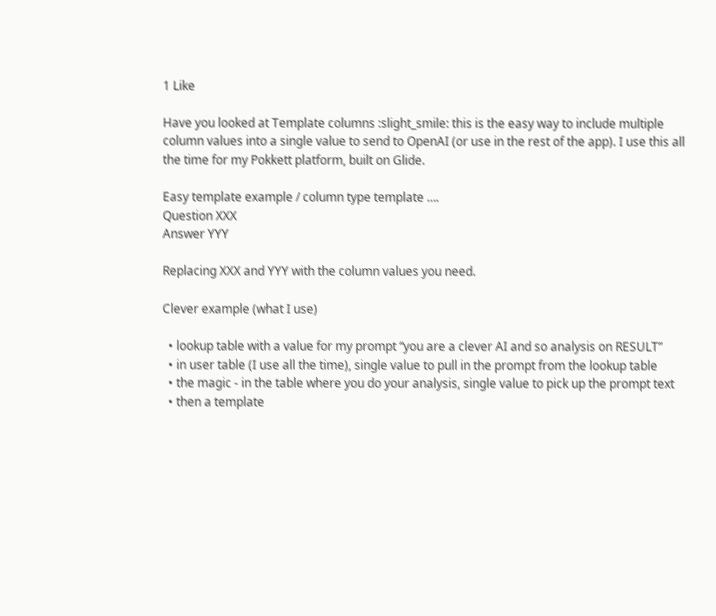1 Like

Have you looked at Template columns :slight_smile: this is the easy way to include multiple column values into a single value to send to OpenAI (or use in the rest of the app). I use this all the time for my Pokkett platform, built on Glide.

Easy template example / column type template ….
Question XXX
Answer YYY

Replacing XXX and YYY with the column values you need.

Clever example (what I use)

  • lookup table with a value for my prompt “you are a clever AI and so analysis on RESULT”
  • in user table (I use all the time), single value to pull in the prompt from the lookup table
  • the magic - in the table where you do your analysis, single value to pick up the prompt text
  • then a template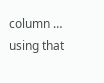column … using that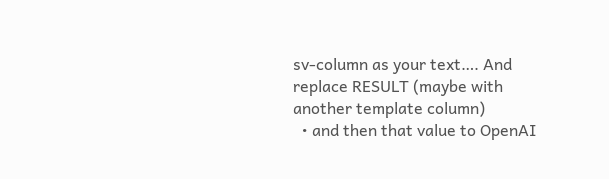sv-column as your text…. And replace RESULT (maybe with another template column)
  • and then that value to OpenAI